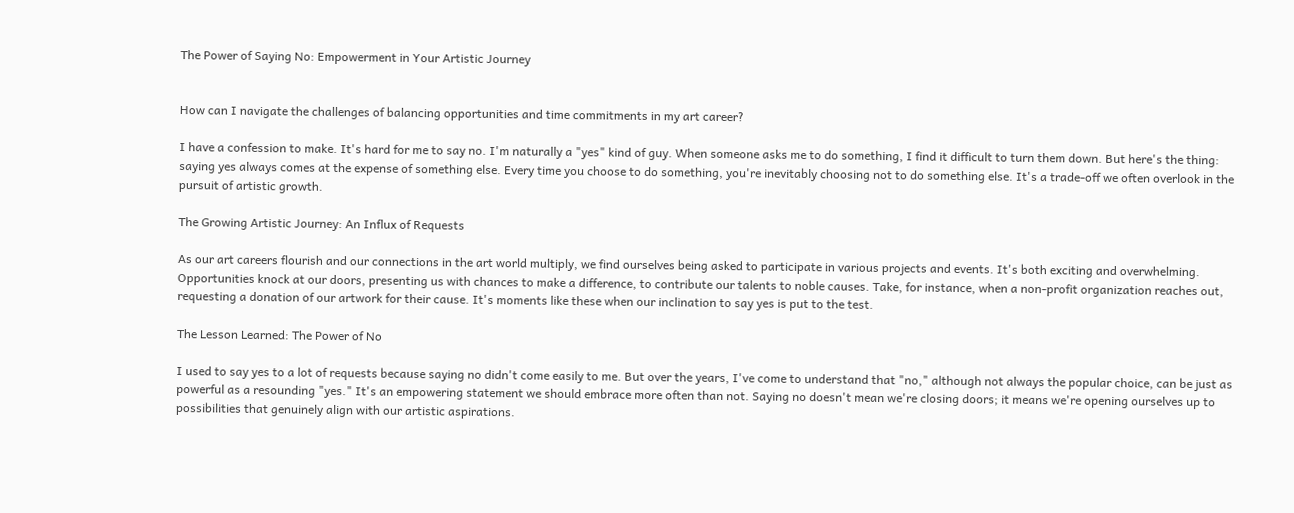The Power of Saying No: Empowerment in Your Artistic Journey


How can I navigate the challenges of balancing opportunities and time commitments in my art career?

I have a confession to make. It's hard for me to say no. I'm naturally a "yes" kind of guy. When someone asks me to do something, I find it difficult to turn them down. But here's the thing: saying yes always comes at the expense of something else. Every time you choose to do something, you're inevitably choosing not to do something else. It's a trade-off we often overlook in the pursuit of artistic growth.

The Growing Artistic Journey: An Influx of Requests

As our art careers flourish and our connections in the art world multiply, we find ourselves being asked to participate in various projects and events. It's both exciting and overwhelming. Opportunities knock at our doors, presenting us with chances to make a difference, to contribute our talents to noble causes. Take, for instance, when a non-profit organization reaches out, requesting a donation of our artwork for their cause. It's moments like these when our inclination to say yes is put to the test.

The Lesson Learned: The Power of No

I used to say yes to a lot of requests because saying no didn't come easily to me. But over the years, I've come to understand that "no," although not always the popular choice, can be just as powerful as a resounding "yes." It's an empowering statement we should embrace more often than not. Saying no doesn't mean we're closing doors; it means we're opening ourselves up to possibilities that genuinely align with our artistic aspirations.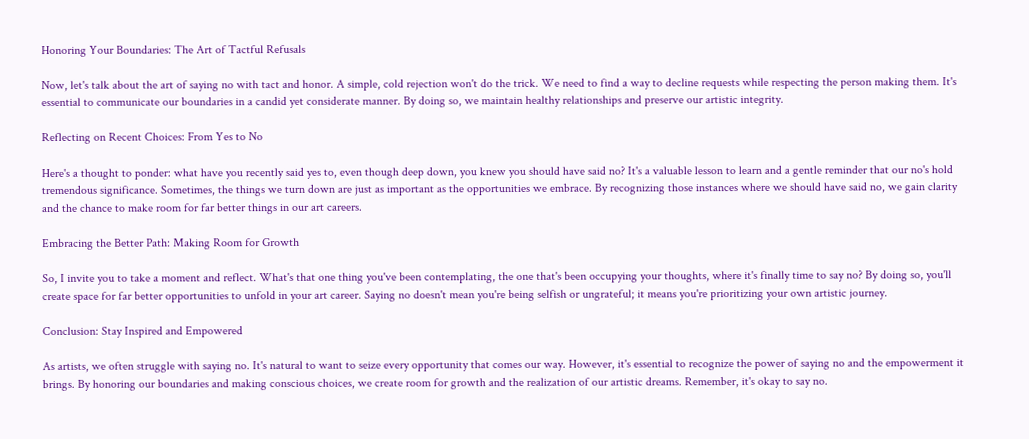Honoring Your Boundaries: The Art of Tactful Refusals

Now, let's talk about the art of saying no with tact and honor. A simple, cold rejection won't do the trick. We need to find a way to decline requests while respecting the person making them. It's essential to communicate our boundaries in a candid yet considerate manner. By doing so, we maintain healthy relationships and preserve our artistic integrity.

Reflecting on Recent Choices: From Yes to No

Here's a thought to ponder: what have you recently said yes to, even though deep down, you knew you should have said no? It's a valuable lesson to learn and a gentle reminder that our no's hold tremendous significance. Sometimes, the things we turn down are just as important as the opportunities we embrace. By recognizing those instances where we should have said no, we gain clarity and the chance to make room for far better things in our art careers.

Embracing the Better Path: Making Room for Growth

So, I invite you to take a moment and reflect. What's that one thing you've been contemplating, the one that's been occupying your thoughts, where it's finally time to say no? By doing so, you'll create space for far better opportunities to unfold in your art career. Saying no doesn't mean you're being selfish or ungrateful; it means you're prioritizing your own artistic journey.

Conclusion: Stay Inspired and Empowered

As artists, we often struggle with saying no. It's natural to want to seize every opportunity that comes our way. However, it's essential to recognize the power of saying no and the empowerment it brings. By honoring our boundaries and making conscious choices, we create room for growth and the realization of our artistic dreams. Remember, it's okay to say no.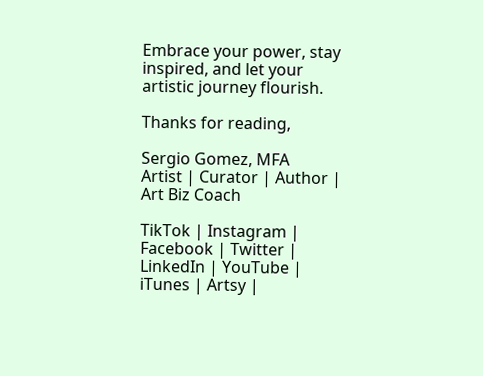Embrace your power, stay inspired, and let your artistic journey flourish.

Thanks for reading,

Sergio Gomez, MFA
Artist | Curator | Author | Art Biz Coach

TikTok | Instagram | Facebook | Twitter | LinkedIn | YouTube | iTunes | Artsy |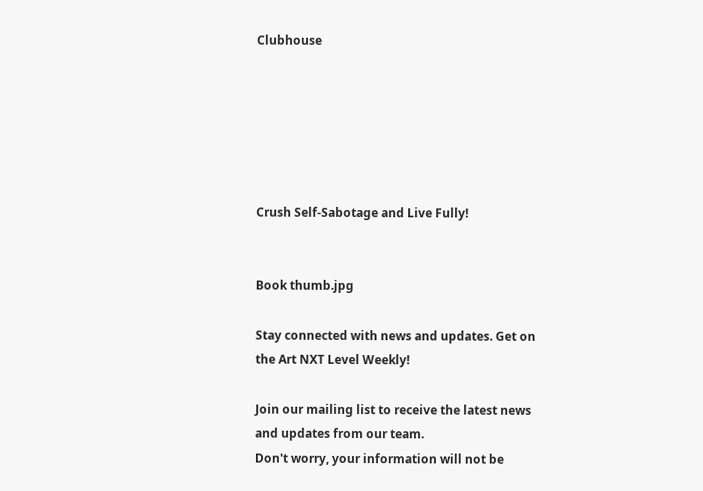Clubhouse






Crush Self-Sabotage and Live Fully!


Book thumb.jpg

Stay connected with news and updates. Get on the Art NXT Level Weekly!

Join our mailing list to receive the latest news and updates from our team.
Don't worry, your information will not be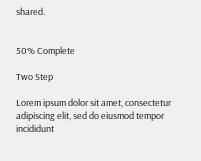shared.


50% Complete

Two Step

Lorem ipsum dolor sit amet, consectetur adipiscing elit, sed do eiusmod tempor incididunt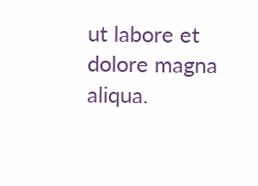ut labore et dolore magna aliqua.